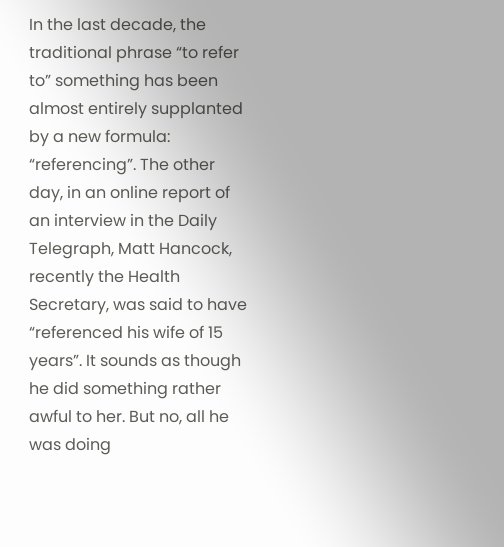In the last decade, the traditional phrase “to refer to” something has been almost entirely supplanted by a new formula: “referencing”. The other day, in an online report of an interview in the Daily Telegraph, Matt Hancock, recently the Health Secretary, was said to have “referenced his wife of 15 years”. It sounds as though he did something rather awful to her. But no, all he was doing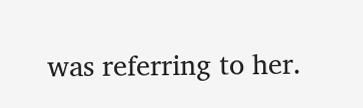was referring to her.